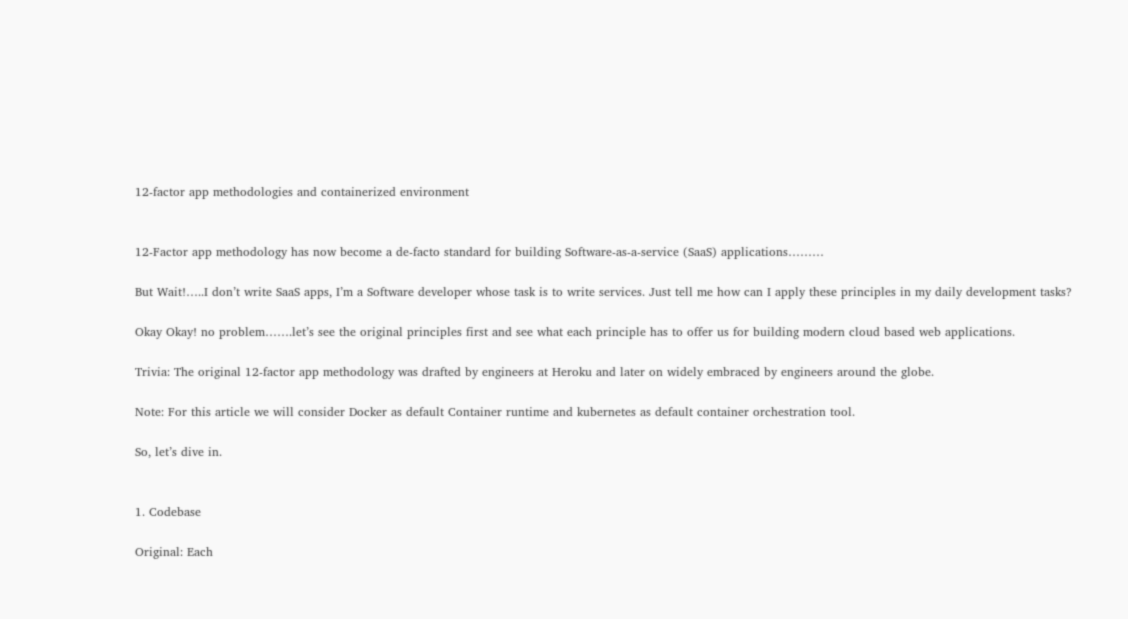12-factor app methodologies and containerized environment


12-Factor app methodology has now become a de-facto standard for building Software-as-a-service (SaaS) applications………

But Wait!…..I don’t write SaaS apps, I’m a Software developer whose task is to write services. Just tell me how can I apply these principles in my daily development tasks?

Okay Okay! no problem…….let’s see the original principles first and see what each principle has to offer us for building modern cloud based web applications.

Trivia: The original 12-factor app methodology was drafted by engineers at Heroku and later on widely embraced by engineers around the globe.

Note: For this article we will consider Docker as default Container runtime and kubernetes as default container orchestration tool.

So, let’s dive in.


1. Codebase

Original: Each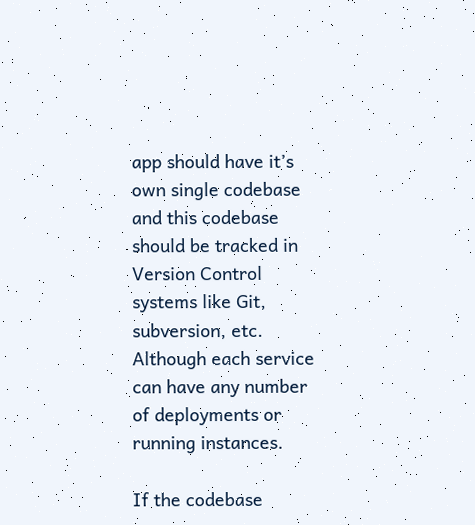app should have it’s own single codebase and this codebase should be tracked in Version Control systems like Git, subversion, etc. Although each service can have any number of deployments or running instances.

If the codebase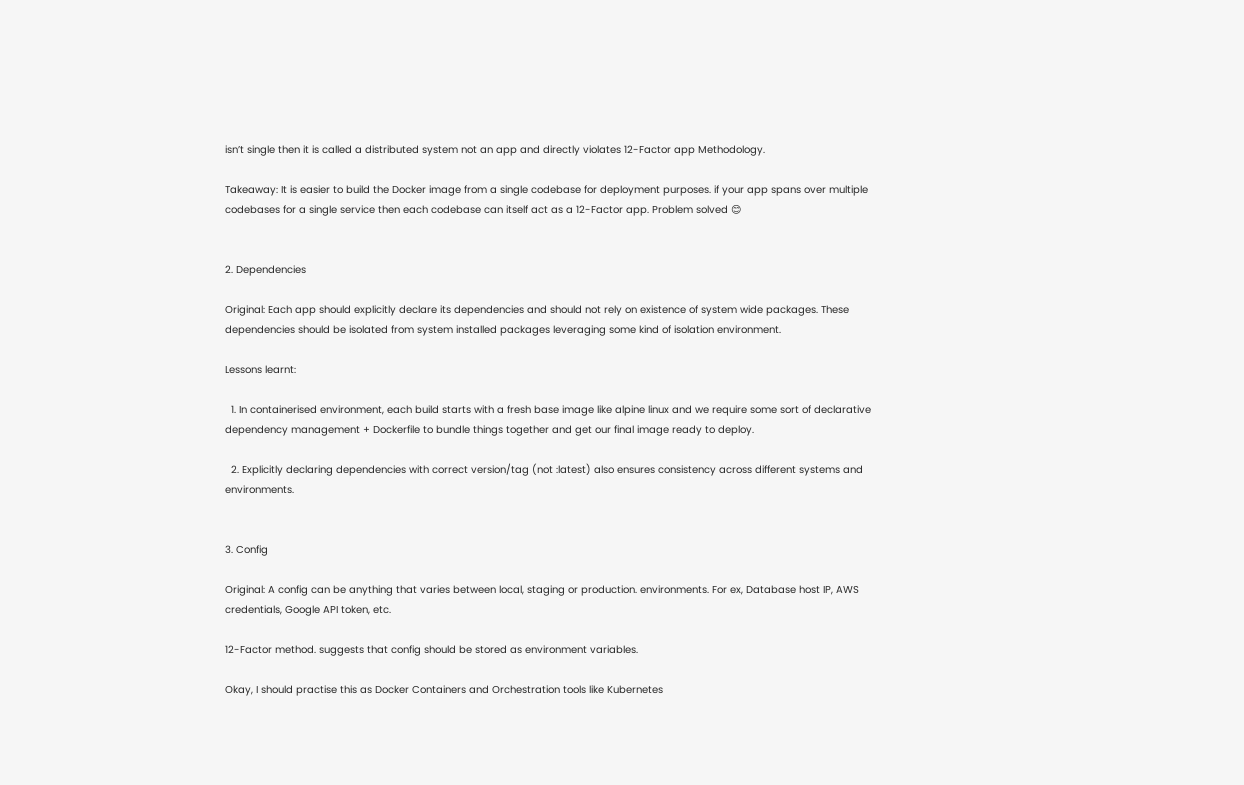isn’t single then it is called a distributed system not an app and directly violates 12-Factor app Methodology.

Takeaway: It is easier to build the Docker image from a single codebase for deployment purposes. if your app spans over multiple codebases for a single service then each codebase can itself act as a 12-Factor app. Problem solved 😊


2. Dependencies

Original: Each app should explicitly declare its dependencies and should not rely on existence of system wide packages. These dependencies should be isolated from system installed packages leveraging some kind of isolation environment.

Lessons learnt:

  1. In containerised environment, each build starts with a fresh base image like alpine linux and we require some sort of declarative dependency management + Dockerfile to bundle things together and get our final image ready to deploy.

  2. Explicitly declaring dependencies with correct version/tag (not :latest) also ensures consistency across different systems and environments.


3. Config

Original: A config can be anything that varies between local, staging or production. environments. For ex, Database host IP, AWS credentials, Google API token, etc.

12-Factor method. suggests that config should be stored as environment variables.

Okay, I should practise this as Docker Containers and Orchestration tools like Kubernetes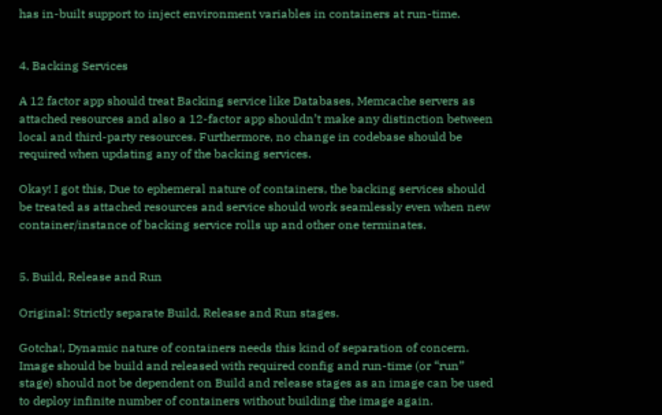has in-built support to inject environment variables in containers at run-time.


4. Backing Services

A 12 factor app should treat Backing service like Databases, Memcache servers as attached resources and also a 12-factor app shouldn’t make any distinction between local and third-party resources. Furthermore, no change in codebase should be required when updating any of the backing services.

Okay! I got this, Due to ephemeral nature of containers, the backing services should be treated as attached resources and service should work seamlessly even when new container/instance of backing service rolls up and other one terminates.


5. Build, Release and Run

Original: Strictly separate Build, Release and Run stages.

Gotcha!, Dynamic nature of containers needs this kind of separation of concern. Image should be build and released with required config and run-time (or “run” stage) should not be dependent on Build and release stages as an image can be used to deploy infinite number of containers without building the image again.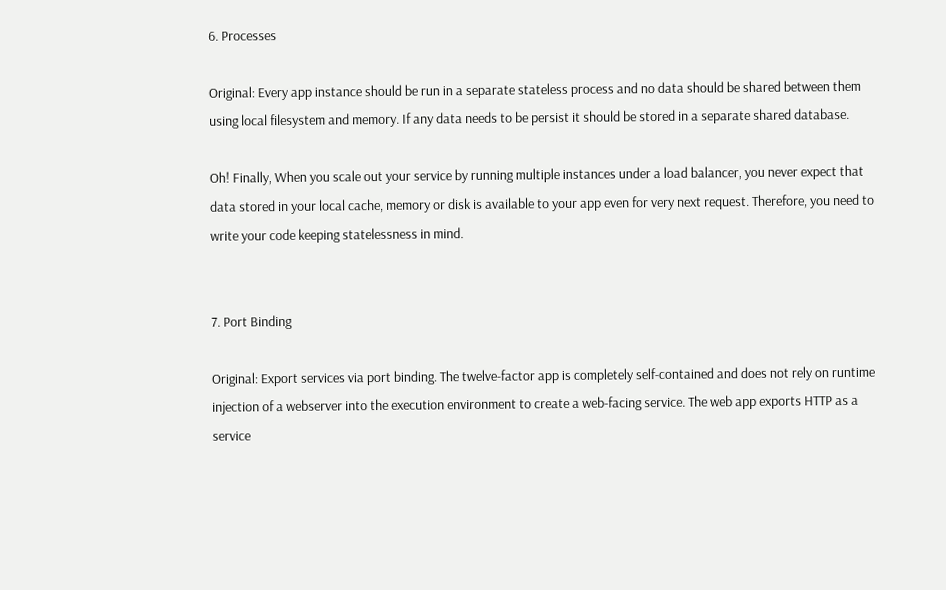6. Processes

Original: Every app instance should be run in a separate stateless process and no data should be shared between them using local filesystem and memory. If any data needs to be persist it should be stored in a separate shared database.

Oh! Finally, When you scale out your service by running multiple instances under a load balancer, you never expect that data stored in your local cache, memory or disk is available to your app even for very next request. Therefore, you need to write your code keeping statelessness in mind.


7. Port Binding

Original: Export services via port binding. The twelve-factor app is completely self-contained and does not rely on runtime injection of a webserver into the execution environment to create a web-facing service. The web app exports HTTP as a service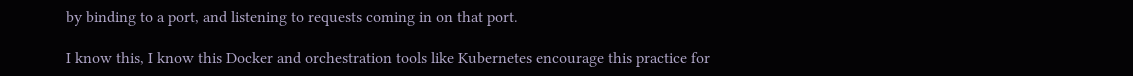by binding to a port, and listening to requests coming in on that port.

I know this, I know this Docker and orchestration tools like Kubernetes encourage this practice for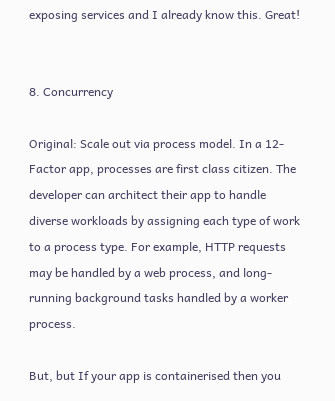exposing services and I already know this. Great!


8. Concurrency

Original: Scale out via process model. In a 12-Factor app, processes are first class citizen. The developer can architect their app to handle diverse workloads by assigning each type of work to a process type. For example, HTTP requests may be handled by a web process, and long-running background tasks handled by a worker process.

But, but If your app is containerised then you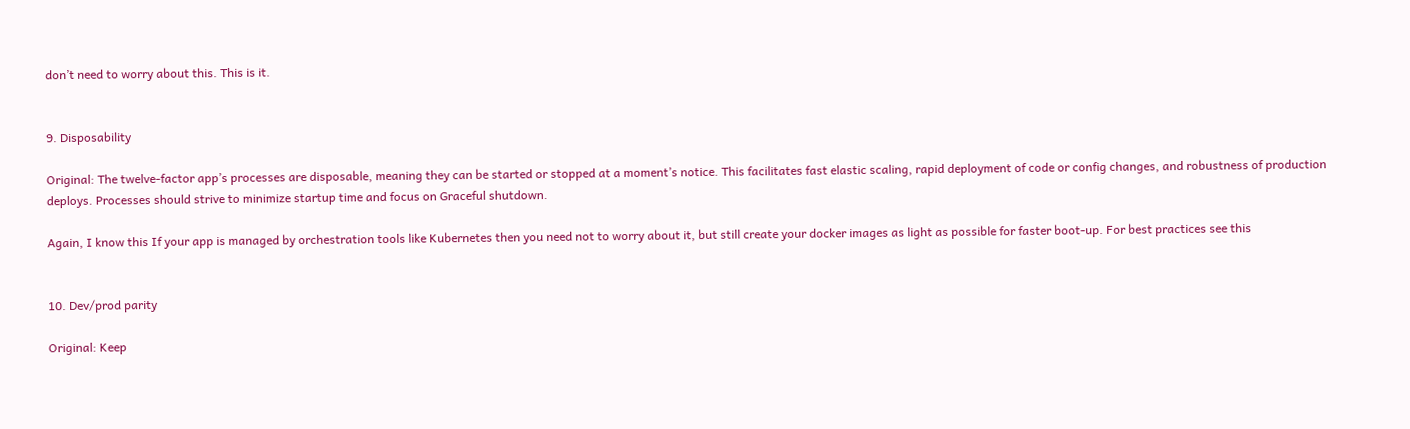don’t need to worry about this. This is it.


9. Disposability

Original: The twelve-factor app’s processes are disposable, meaning they can be started or stopped at a moment’s notice. This facilitates fast elastic scaling, rapid deployment of code or config changes, and robustness of production deploys. Processes should strive to minimize startup time and focus on Graceful shutdown.

Again, I know this If your app is managed by orchestration tools like Kubernetes then you need not to worry about it, but still create your docker images as light as possible for faster boot-up. For best practices see this


10. Dev/prod parity

Original: Keep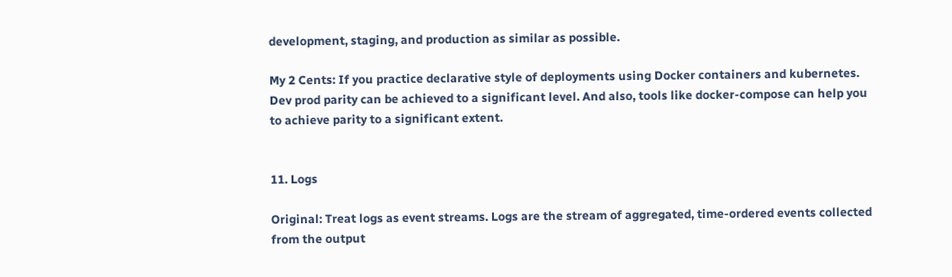development, staging, and production as similar as possible.

My 2 Cents: If you practice declarative style of deployments using Docker containers and kubernetes. Dev prod parity can be achieved to a significant level. And also, tools like docker-compose can help you to achieve parity to a significant extent.


11. Logs

Original: Treat logs as event streams. Logs are the stream of aggregated, time-ordered events collected from the output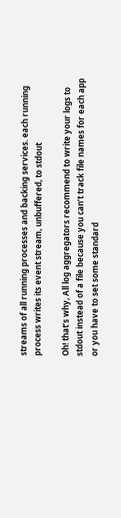streams of all running processes and backing services. each running process writes its event stream, unbuffered, to stdout

Oh! that’s why, All log aggregators recommend to write your logs to stdout instead of a file because you can’t track file names for each app or you have to set some standard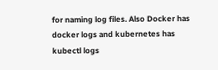for naming log files. Also Docker has docker logs and kubernetes has kubectl logs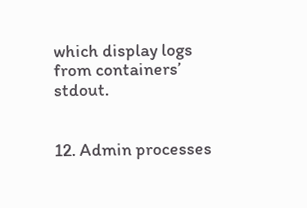which display logs from containers’ stdout.


12. Admin processes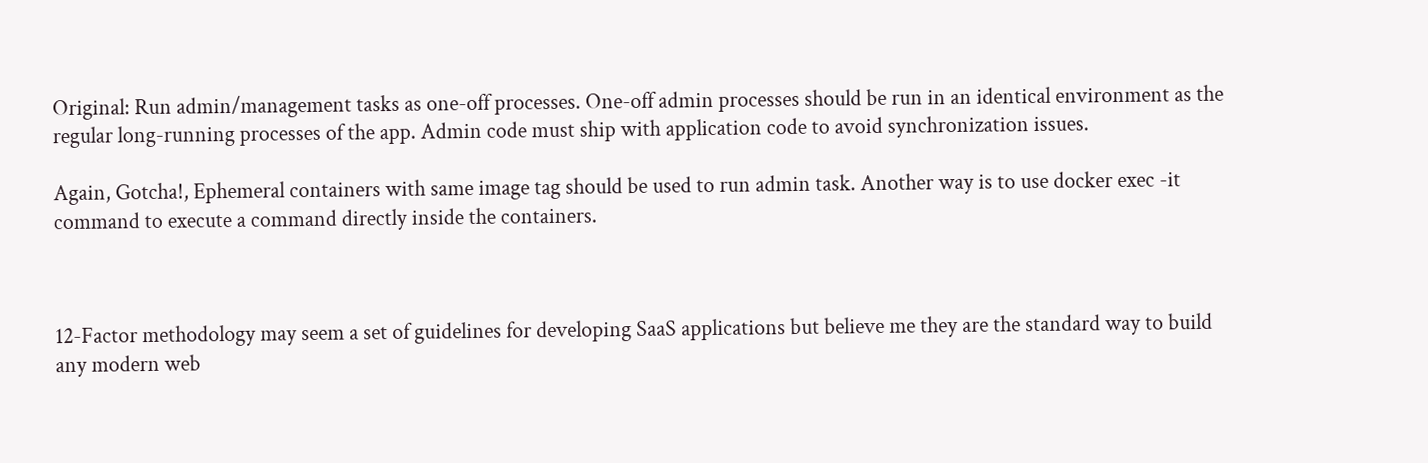Original: Run admin/management tasks as one-off processes. One-off admin processes should be run in an identical environment as the regular long-running processes of the app. Admin code must ship with application code to avoid synchronization issues.

Again, Gotcha!, Ephemeral containers with same image tag should be used to run admin task. Another way is to use docker exec -it command to execute a command directly inside the containers.



12-Factor methodology may seem a set of guidelines for developing SaaS applications but believe me they are the standard way to build any modern web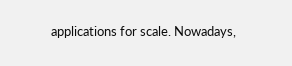applications for scale. Nowadays,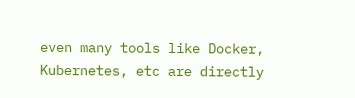even many tools like Docker, Kubernetes, etc are directly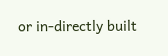or in-directly built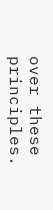over these principles.